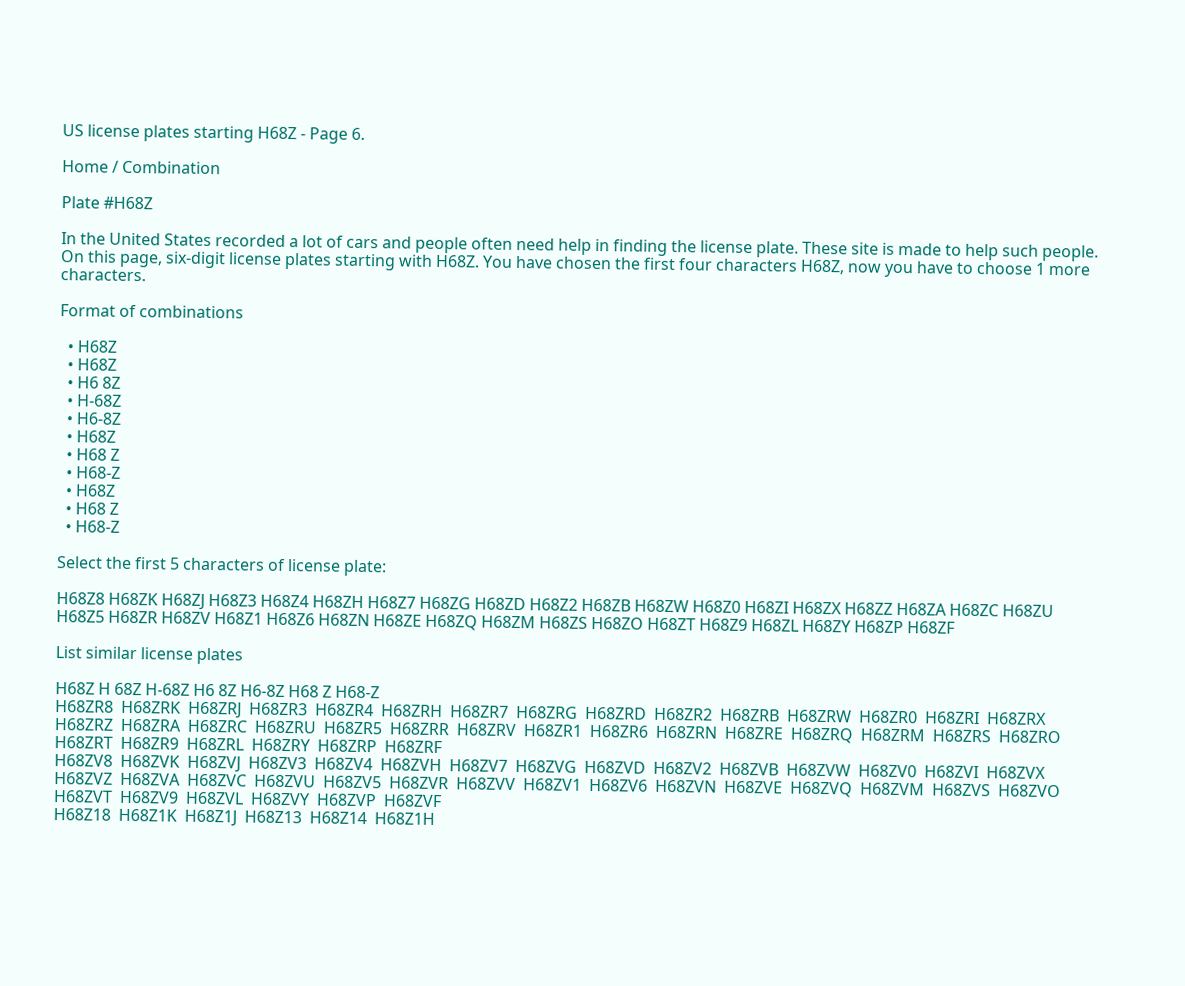US license plates starting H68Z - Page 6.

Home / Combination

Plate #H68Z

In the United States recorded a lot of cars and people often need help in finding the license plate. These site is made to help such people. On this page, six-digit license plates starting with H68Z. You have chosen the first four characters H68Z, now you have to choose 1 more characters.

Format of combinations

  • H68Z
  • H68Z
  • H6 8Z
  • H-68Z
  • H6-8Z
  • H68Z
  • H68 Z
  • H68-Z
  • H68Z
  • H68 Z
  • H68-Z

Select the first 5 characters of license plate:

H68Z8 H68ZK H68ZJ H68Z3 H68Z4 H68ZH H68Z7 H68ZG H68ZD H68Z2 H68ZB H68ZW H68Z0 H68ZI H68ZX H68ZZ H68ZA H68ZC H68ZU H68Z5 H68ZR H68ZV H68Z1 H68Z6 H68ZN H68ZE H68ZQ H68ZM H68ZS H68ZO H68ZT H68Z9 H68ZL H68ZY H68ZP H68ZF

List similar license plates

H68Z H 68Z H-68Z H6 8Z H6-8Z H68 Z H68-Z
H68ZR8  H68ZRK  H68ZRJ  H68ZR3  H68ZR4  H68ZRH  H68ZR7  H68ZRG  H68ZRD  H68ZR2  H68ZRB  H68ZRW  H68ZR0  H68ZRI  H68ZRX  H68ZRZ  H68ZRA  H68ZRC  H68ZRU  H68ZR5  H68ZRR  H68ZRV  H68ZR1  H68ZR6  H68ZRN  H68ZRE  H68ZRQ  H68ZRM  H68ZRS  H68ZRO  H68ZRT  H68ZR9  H68ZRL  H68ZRY  H68ZRP  H68ZRF
H68ZV8  H68ZVK  H68ZVJ  H68ZV3  H68ZV4  H68ZVH  H68ZV7  H68ZVG  H68ZVD  H68ZV2  H68ZVB  H68ZVW  H68ZV0  H68ZVI  H68ZVX  H68ZVZ  H68ZVA  H68ZVC  H68ZVU  H68ZV5  H68ZVR  H68ZVV  H68ZV1  H68ZV6  H68ZVN  H68ZVE  H68ZVQ  H68ZVM  H68ZVS  H68ZVO  H68ZVT  H68ZV9  H68ZVL  H68ZVY  H68ZVP  H68ZVF
H68Z18  H68Z1K  H68Z1J  H68Z13  H68Z14  H68Z1H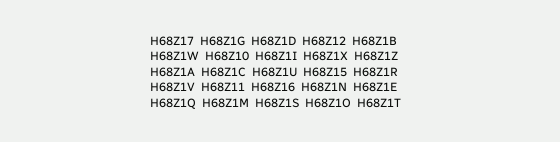H68Z17  H68Z1G  H68Z1D  H68Z12  H68Z1B  H68Z1W  H68Z10  H68Z1I  H68Z1X  H68Z1Z  H68Z1A  H68Z1C  H68Z1U  H68Z15  H68Z1R  H68Z1V  H68Z11  H68Z16  H68Z1N  H68Z1E  H68Z1Q  H68Z1M  H68Z1S  H68Z1O  H68Z1T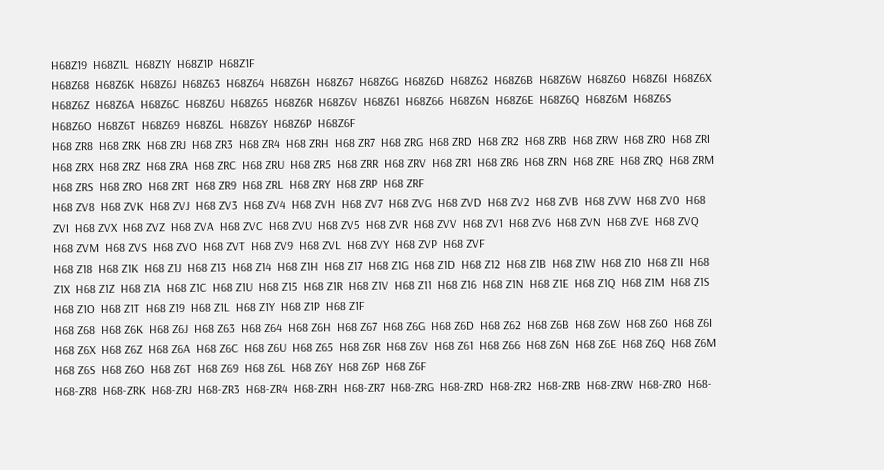H68Z19  H68Z1L  H68Z1Y  H68Z1P  H68Z1F
H68Z68  H68Z6K  H68Z6J  H68Z63  H68Z64  H68Z6H  H68Z67  H68Z6G  H68Z6D  H68Z62  H68Z6B  H68Z6W  H68Z60  H68Z6I  H68Z6X  H68Z6Z  H68Z6A  H68Z6C  H68Z6U  H68Z65  H68Z6R  H68Z6V  H68Z61  H68Z66  H68Z6N  H68Z6E  H68Z6Q  H68Z6M  H68Z6S  H68Z6O  H68Z6T  H68Z69  H68Z6L  H68Z6Y  H68Z6P  H68Z6F
H68 ZR8  H68 ZRK  H68 ZRJ  H68 ZR3  H68 ZR4  H68 ZRH  H68 ZR7  H68 ZRG  H68 ZRD  H68 ZR2  H68 ZRB  H68 ZRW  H68 ZR0  H68 ZRI  H68 ZRX  H68 ZRZ  H68 ZRA  H68 ZRC  H68 ZRU  H68 ZR5  H68 ZRR  H68 ZRV  H68 ZR1  H68 ZR6  H68 ZRN  H68 ZRE  H68 ZRQ  H68 ZRM  H68 ZRS  H68 ZRO  H68 ZRT  H68 ZR9  H68 ZRL  H68 ZRY  H68 ZRP  H68 ZRF
H68 ZV8  H68 ZVK  H68 ZVJ  H68 ZV3  H68 ZV4  H68 ZVH  H68 ZV7  H68 ZVG  H68 ZVD  H68 ZV2  H68 ZVB  H68 ZVW  H68 ZV0  H68 ZVI  H68 ZVX  H68 ZVZ  H68 ZVA  H68 ZVC  H68 ZVU  H68 ZV5  H68 ZVR  H68 ZVV  H68 ZV1  H68 ZV6  H68 ZVN  H68 ZVE  H68 ZVQ  H68 ZVM  H68 ZVS  H68 ZVO  H68 ZVT  H68 ZV9  H68 ZVL  H68 ZVY  H68 ZVP  H68 ZVF
H68 Z18  H68 Z1K  H68 Z1J  H68 Z13  H68 Z14  H68 Z1H  H68 Z17  H68 Z1G  H68 Z1D  H68 Z12  H68 Z1B  H68 Z1W  H68 Z10  H68 Z1I  H68 Z1X  H68 Z1Z  H68 Z1A  H68 Z1C  H68 Z1U  H68 Z15  H68 Z1R  H68 Z1V  H68 Z11  H68 Z16  H68 Z1N  H68 Z1E  H68 Z1Q  H68 Z1M  H68 Z1S  H68 Z1O  H68 Z1T  H68 Z19  H68 Z1L  H68 Z1Y  H68 Z1P  H68 Z1F
H68 Z68  H68 Z6K  H68 Z6J  H68 Z63  H68 Z64  H68 Z6H  H68 Z67  H68 Z6G  H68 Z6D  H68 Z62  H68 Z6B  H68 Z6W  H68 Z60  H68 Z6I  H68 Z6X  H68 Z6Z  H68 Z6A  H68 Z6C  H68 Z6U  H68 Z65  H68 Z6R  H68 Z6V  H68 Z61  H68 Z66  H68 Z6N  H68 Z6E  H68 Z6Q  H68 Z6M  H68 Z6S  H68 Z6O  H68 Z6T  H68 Z69  H68 Z6L  H68 Z6Y  H68 Z6P  H68 Z6F
H68-ZR8  H68-ZRK  H68-ZRJ  H68-ZR3  H68-ZR4  H68-ZRH  H68-ZR7  H68-ZRG  H68-ZRD  H68-ZR2  H68-ZRB  H68-ZRW  H68-ZR0  H68-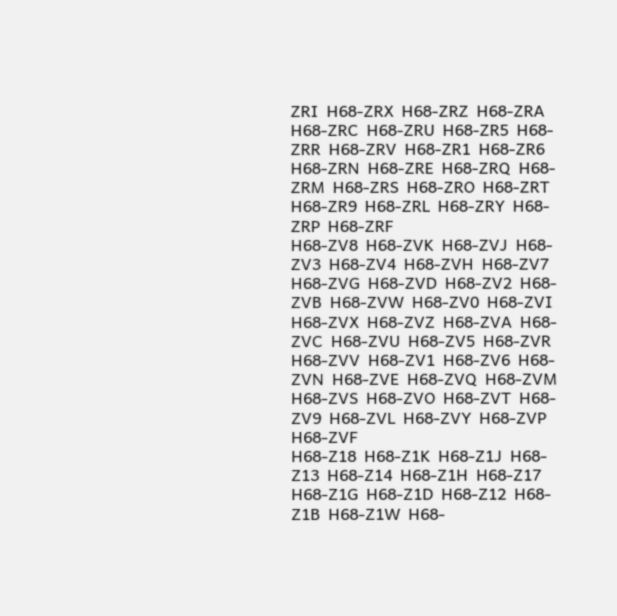ZRI  H68-ZRX  H68-ZRZ  H68-ZRA  H68-ZRC  H68-ZRU  H68-ZR5  H68-ZRR  H68-ZRV  H68-ZR1  H68-ZR6  H68-ZRN  H68-ZRE  H68-ZRQ  H68-ZRM  H68-ZRS  H68-ZRO  H68-ZRT  H68-ZR9  H68-ZRL  H68-ZRY  H68-ZRP  H68-ZRF
H68-ZV8  H68-ZVK  H68-ZVJ  H68-ZV3  H68-ZV4  H68-ZVH  H68-ZV7  H68-ZVG  H68-ZVD  H68-ZV2  H68-ZVB  H68-ZVW  H68-ZV0  H68-ZVI  H68-ZVX  H68-ZVZ  H68-ZVA  H68-ZVC  H68-ZVU  H68-ZV5  H68-ZVR  H68-ZVV  H68-ZV1  H68-ZV6  H68-ZVN  H68-ZVE  H68-ZVQ  H68-ZVM  H68-ZVS  H68-ZVO  H68-ZVT  H68-ZV9  H68-ZVL  H68-ZVY  H68-ZVP  H68-ZVF
H68-Z18  H68-Z1K  H68-Z1J  H68-Z13  H68-Z14  H68-Z1H  H68-Z17  H68-Z1G  H68-Z1D  H68-Z12  H68-Z1B  H68-Z1W  H68-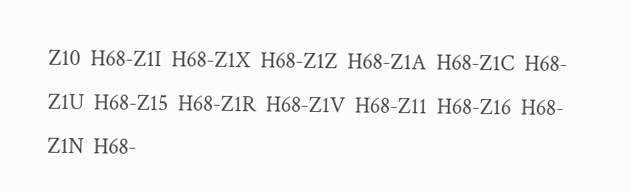Z10  H68-Z1I  H68-Z1X  H68-Z1Z  H68-Z1A  H68-Z1C  H68-Z1U  H68-Z15  H68-Z1R  H68-Z1V  H68-Z11  H68-Z16  H68-Z1N  H68-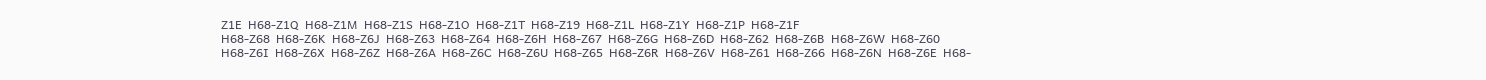Z1E  H68-Z1Q  H68-Z1M  H68-Z1S  H68-Z1O  H68-Z1T  H68-Z19  H68-Z1L  H68-Z1Y  H68-Z1P  H68-Z1F
H68-Z68  H68-Z6K  H68-Z6J  H68-Z63  H68-Z64  H68-Z6H  H68-Z67  H68-Z6G  H68-Z6D  H68-Z62  H68-Z6B  H68-Z6W  H68-Z60  H68-Z6I  H68-Z6X  H68-Z6Z  H68-Z6A  H68-Z6C  H68-Z6U  H68-Z65  H68-Z6R  H68-Z6V  H68-Z61  H68-Z66  H68-Z6N  H68-Z6E  H68-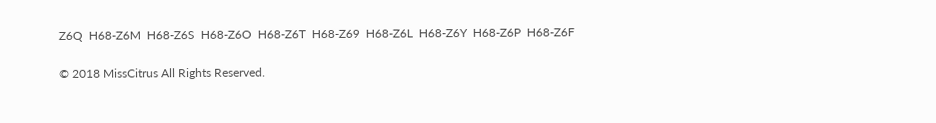Z6Q  H68-Z6M  H68-Z6S  H68-Z6O  H68-Z6T  H68-Z69  H68-Z6L  H68-Z6Y  H68-Z6P  H68-Z6F

© 2018 MissCitrus All Rights Reserved.